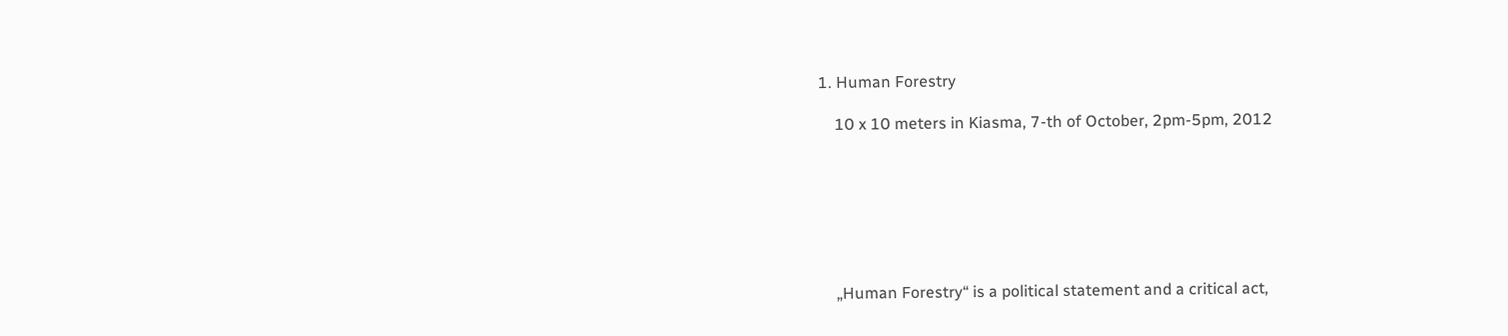1. Human Forestry

    10 x 10 meters in Kiasma, 7-th of October, 2pm-5pm, 2012







    „Human Forestry“ is a political statement and a critical act,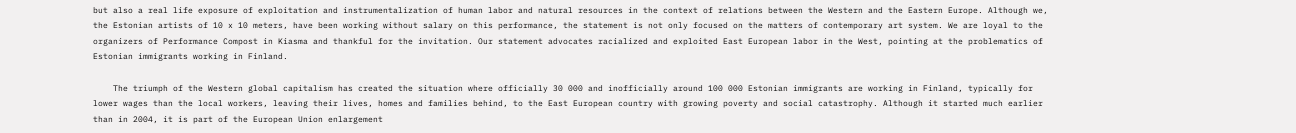but also a real life exposure of exploitation and instrumentalization of human labor and natural resources in the context of relations between the Western and the Eastern Europe. Although we, the Estonian artists of 10 x 10 meters, have been working without salary on this performance, the statement is not only focused on the matters of contemporary art system. We are loyal to the organizers of Performance Compost in Kiasma and thankful for the invitation. Our statement advocates racialized and exploited East European labor in the West, pointing at the problematics of Estonian immigrants working in Finland.

    The triumph of the Western global capitalism has created the situation where officially 30 000 and inofficially around 100 000 Estonian immigrants are working in Finland, typically for lower wages than the local workers, leaving their lives, homes and families behind, to the East European country with growing poverty and social catastrophy. Although it started much earlier than in 2004, it is part of the European Union enlargement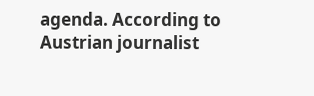agenda. According to Austrian journalist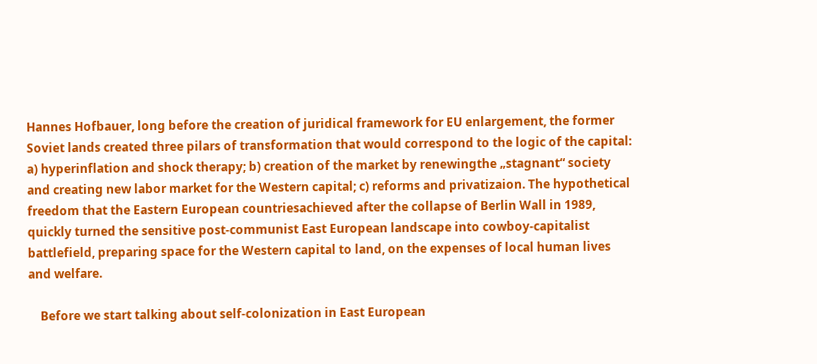Hannes Hofbauer, long before the creation of juridical framework for EU enlargement, the former Soviet lands created three pilars of transformation that would correspond to the logic of the capital: a) hyperinflation and shock therapy; b) creation of the market by renewingthe „stagnant“ society and creating new labor market for the Western capital; c) reforms and privatizaion. The hypothetical freedom that the Eastern European countriesachieved after the collapse of Berlin Wall in 1989, quickly turned the sensitive post-communist East European landscape into cowboy-capitalist battlefield, preparing space for the Western capital to land, on the expenses of local human lives and welfare.

    Before we start talking about self-colonization in East European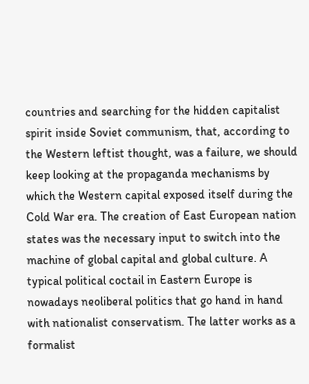countries and searching for the hidden capitalist spirit inside Soviet communism, that, according to the Western leftist thought, was a failure, we should keep looking at the propaganda mechanisms by which the Western capital exposed itself during the Cold War era. The creation of East European nation states was the necessary input to switch into the machine of global capital and global culture. A typical political coctail in Eastern Europe is nowadays neoliberal politics that go hand in hand with nationalist conservatism. The latter works as a formalist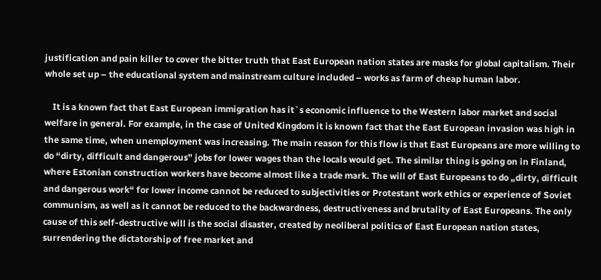justification and pain killer to cover the bitter truth that East European nation states are masks for global capitalism. Their whole set up – the educational system and mainstream culture included – works as farm of cheap human labor.

    It is a known fact that East European immigration has it`s economic influence to the Western labor market and social welfare in general. For example, in the case of United Kingdom it is known fact that the East European invasion was high in the same time, when unemployment was increasing. The main reason for this flow is that East Europeans are more willing to do “dirty, difficult and dangerous” jobs for lower wages than the locals would get. The similar thing is going on in Finland, where Estonian construction workers have become almost like a trade mark. The will of East Europeans to do „dirty, difficult and dangerous work“ for lower income cannot be reduced to subjectivities or Protestant work ethics or experience of Soviet communism, as well as it cannot be reduced to the backwardness, destructiveness and brutality of East Europeans. The only cause of this self-destructive will is the social disaster, created by neoliberal politics of East European nation states, surrendering the dictatorship of free market and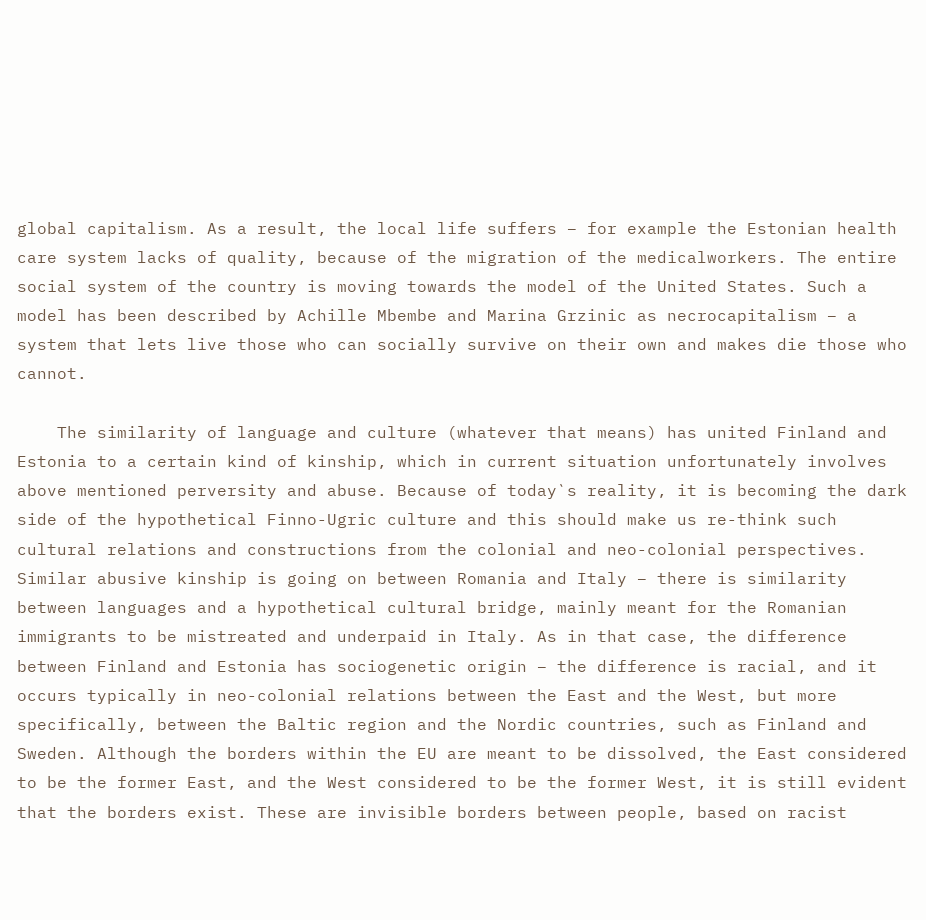global capitalism. As a result, the local life suffers – for example the Estonian health care system lacks of quality, because of the migration of the medicalworkers. The entire social system of the country is moving towards the model of the United States. Such a model has been described by Achille Mbembe and Marina Grzinic as necrocapitalism – a system that lets live those who can socially survive on their own and makes die those who cannot.

    The similarity of language and culture (whatever that means) has united Finland and Estonia to a certain kind of kinship, which in current situation unfortunately involves above mentioned perversity and abuse. Because of today`s reality, it is becoming the dark side of the hypothetical Finno-Ugric culture and this should make us re-think such cultural relations and constructions from the colonial and neo-colonial perspectives. Similar abusive kinship is going on between Romania and Italy – there is similarity between languages and a hypothetical cultural bridge, mainly meant for the Romanian immigrants to be mistreated and underpaid in Italy. As in that case, the difference between Finland and Estonia has sociogenetic origin – the difference is racial, and it occurs typically in neo-colonial relations between the East and the West, but more specifically, between the Baltic region and the Nordic countries, such as Finland and Sweden. Although the borders within the EU are meant to be dissolved, the East considered to be the former East, and the West considered to be the former West, it is still evident that the borders exist. These are invisible borders between people, based on racist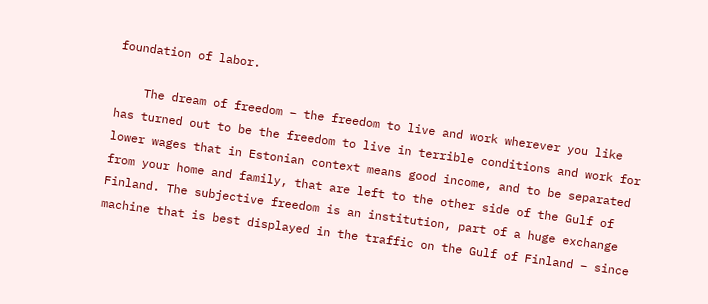foundation of labor.

    The dream of freedom – the freedom to live and work wherever you like has turned out to be the freedom to live in terrible conditions and work for lower wages that in Estonian context means good income, and to be separated from your home and family, that are left to the other side of the Gulf of Finland. The subjective freedom is an institution, part of a huge exchange machine that is best displayed in the traffic on the Gulf of Finland – since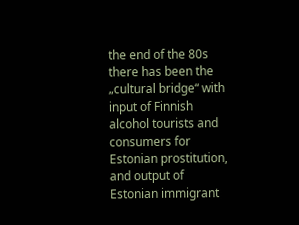the end of the 80s there has been the „cultural bridge“ with input of Finnish alcohol tourists and consumers for Estonian prostitution, and output of Estonian immigrant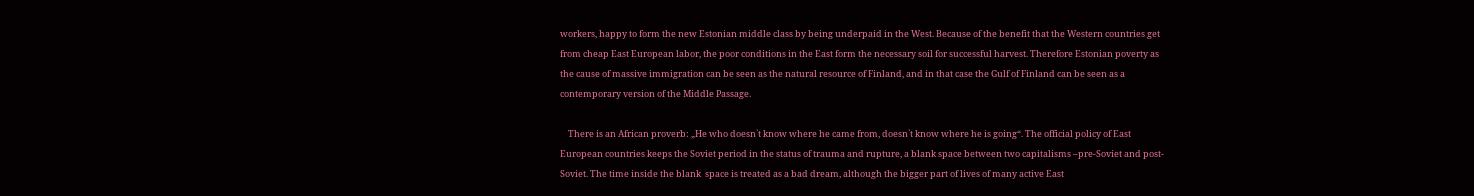workers, happy to form the new Estonian middle class by being underpaid in the West. Because of the benefit that the Western countries get from cheap East European labor, the poor conditions in the East form the necessary soil for successful harvest. Therefore Estonian poverty as the cause of massive immigration can be seen as the natural resource of Finland, and in that case the Gulf of Finland can be seen as a contemporary version of the Middle Passage.

    There is an African proverb: „He who doesn`t know where he came from, doesn`t know where he is going“. The official policy of East European countries keeps the Soviet period in the status of trauma and rupture, a blank space between two capitalisms –pre-Soviet and post-Soviet. The time inside the blank  space is treated as a bad dream, although the bigger part of lives of many active East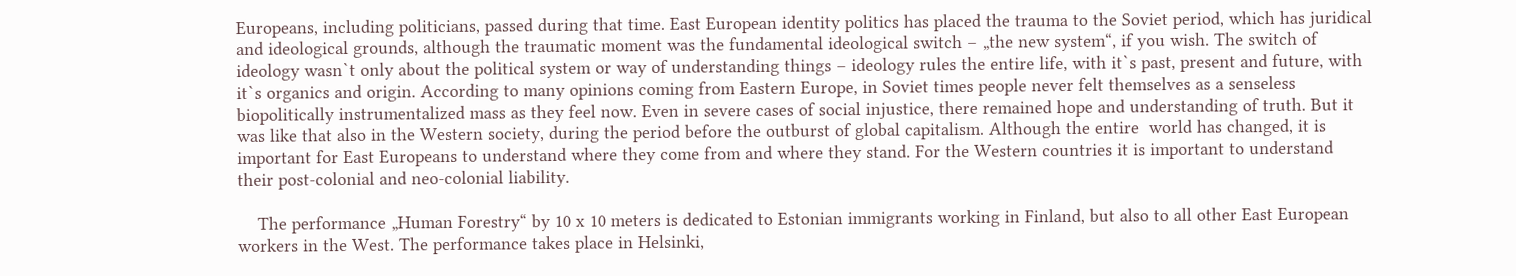Europeans, including politicians, passed during that time. East European identity politics has placed the trauma to the Soviet period, which has juridical and ideological grounds, although the traumatic moment was the fundamental ideological switch – „the new system“, if you wish. The switch of ideology wasn`t only about the political system or way of understanding things – ideology rules the entire life, with it`s past, present and future, with it`s organics and origin. According to many opinions coming from Eastern Europe, in Soviet times people never felt themselves as a senseless biopolitically instrumentalized mass as they feel now. Even in severe cases of social injustice, there remained hope and understanding of truth. But it was like that also in the Western society, during the period before the outburst of global capitalism. Although the entire  world has changed, it is important for East Europeans to understand where they come from and where they stand. For the Western countries it is important to understand their post-colonial and neo-colonial liability.

    The performance „Human Forestry“ by 10 x 10 meters is dedicated to Estonian immigrants working in Finland, but also to all other East European workers in the West. The performance takes place in Helsinki,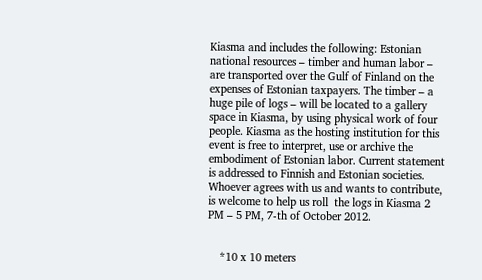Kiasma and includes the following: Estonian national resources – timber and human labor – are transported over the Gulf of Finland on the expenses of Estonian taxpayers. The timber – a huge pile of logs – will be located to a gallery space in Kiasma, by using physical work of four people. Kiasma as the hosting institution for this event is free to interpret, use or archive the embodiment of Estonian labor. Current statement is addressed to Finnish and Estonian societies. Whoever agrees with us and wants to contribute, is welcome to help us roll  the logs in Kiasma 2 PM – 5 PM, 7-th of October 2012.


    *10 x 10 meters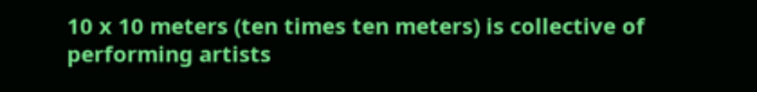10 x 10 meters (ten times ten meters) is collective of performing artists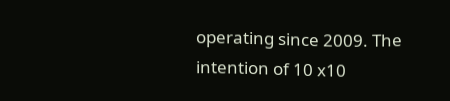operating since 2009. The intention of 10 x10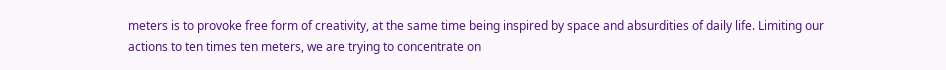meters is to provoke free form of creativity, at the same time being inspired by space and absurdities of daily life. Limiting our actions to ten times ten meters, we are trying to concentrate on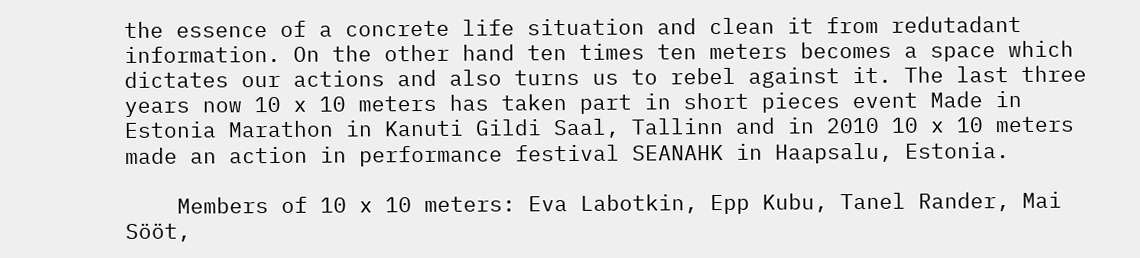the essence of a concrete life situation and clean it from redutadant information. On the other hand ten times ten meters becomes a space which dictates our actions and also turns us to rebel against it. The last three years now 10 x 10 meters has taken part in short pieces event Made in Estonia Marathon in Kanuti Gildi Saal, Tallinn and in 2010 10 x 10 meters made an action in performance festival SEANAHK in Haapsalu, Estonia.

    Members of 10 x 10 meters: Eva Labotkin, Epp Kubu, Tanel Rander, Mai Sööt,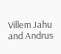Villem Jahu and Andrus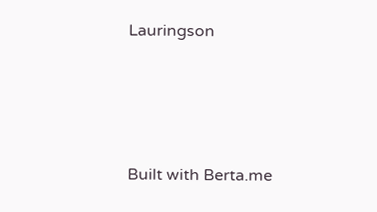Lauringson





Built with Berta.me